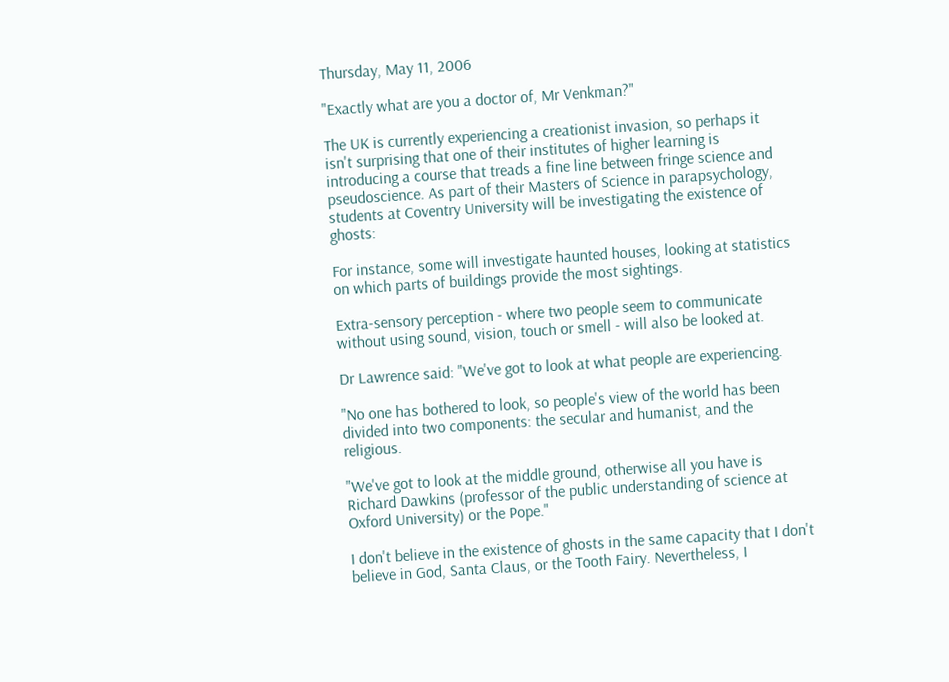Thursday, May 11, 2006

"Exactly what are you a doctor of, Mr Venkman?"

The UK is currently experiencing a creationist invasion, so perhaps it isn't surprising that one of their institutes of higher learning is introducing a course that treads a fine line between fringe science and pseudoscience. As part of their Masters of Science in parapsychology, students at Coventry University will be investigating the existence of ghosts:

For instance, some will investigate haunted houses, looking at statistics on which parts of buildings provide the most sightings.

Extra-sensory perception - where two people seem to communicate without using sound, vision, touch or smell - will also be looked at.

Dr Lawrence said: "We've got to look at what people are experiencing.

"No one has bothered to look, so people's view of the world has been divided into two components: the secular and humanist, and the religious.

"We've got to look at the middle ground, otherwise all you have is Richard Dawkins (professor of the public understanding of science at Oxford University) or the Pope."

I don't believe in the existence of ghosts in the same capacity that I don't believe in God, Santa Claus, or the Tooth Fairy. Nevertheless, I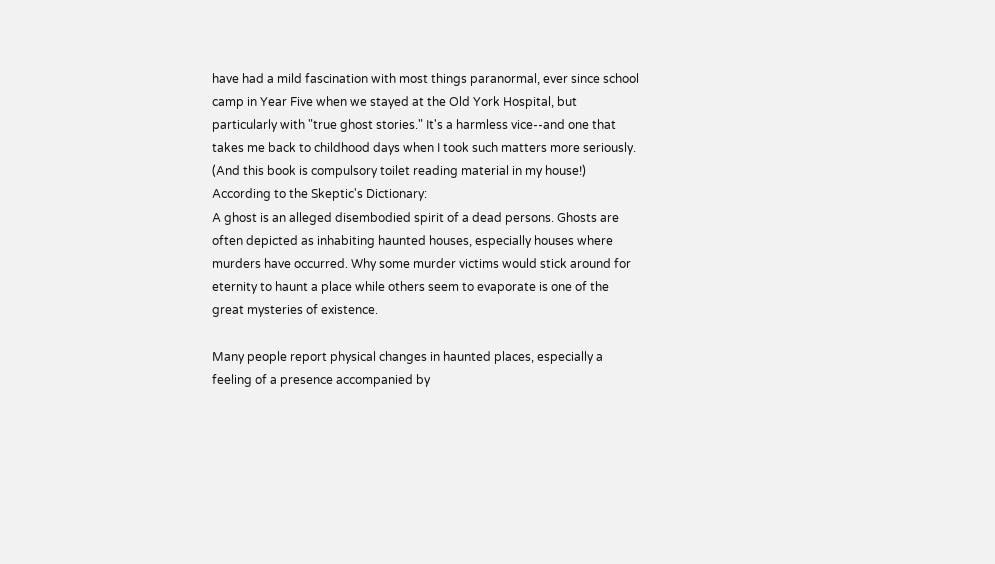have had a mild fascination with most things paranormal, ever since school camp in Year Five when we stayed at the Old York Hospital, but particularly with "true ghost stories." It's a harmless vice--and one that takes me back to childhood days when I took such matters more seriously. (And this book is compulsory toilet reading material in my house!) According to the Skeptic's Dictionary:
A ghost is an alleged disembodied spirit of a dead persons. Ghosts are often depicted as inhabiting haunted houses, especially houses where murders have occurred. Why some murder victims would stick around for eternity to haunt a place while others seem to evaporate is one of the great mysteries of existence.

Many people report physical changes in haunted places, especially a feeling of a presence accompanied by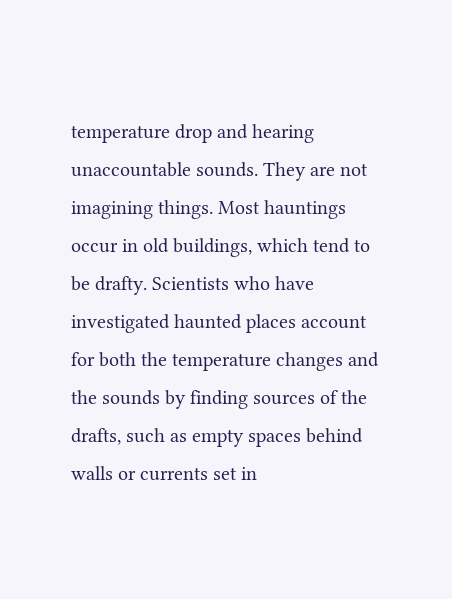temperature drop and hearing unaccountable sounds. They are not imagining things. Most hauntings occur in old buildings, which tend to be drafty. Scientists who have investigated haunted places account for both the temperature changes and the sounds by finding sources of the drafts, such as empty spaces behind walls or currents set in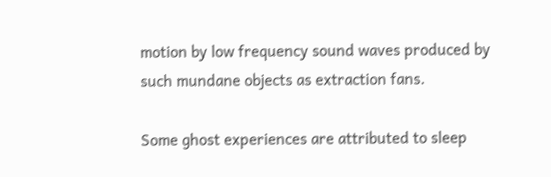motion by low frequency sound waves produced by such mundane objects as extraction fans.

Some ghost experiences are attributed to sleep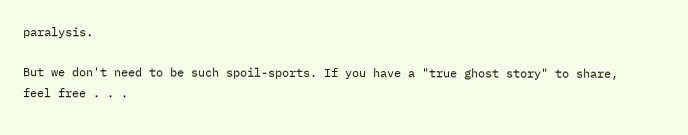paralysis.

But we don't need to be such spoil-sports. If you have a "true ghost story" to share, feel free . . .